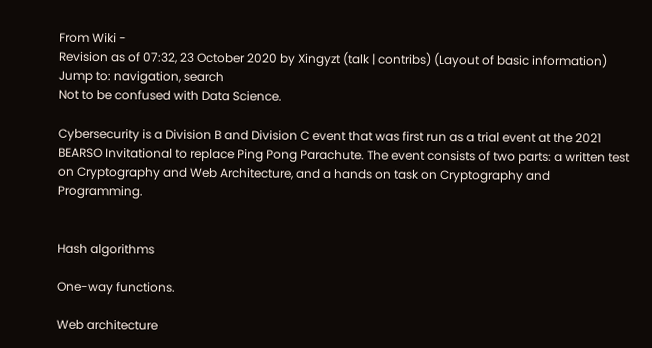From Wiki -
Revision as of 07:32, 23 October 2020 by Xingyzt (talk | contribs) (Layout of basic information)
Jump to: navigation, search
Not to be confused with Data Science.

Cybersecurity is a Division B and Division C event that was first run as a trial event at the 2021 BEARSO Invitational to replace Ping Pong Parachute. The event consists of two parts: a written test on Cryptography and Web Architecture, and a hands on task on Cryptography and Programming.


Hash algorithms

One-way functions.

Web architecture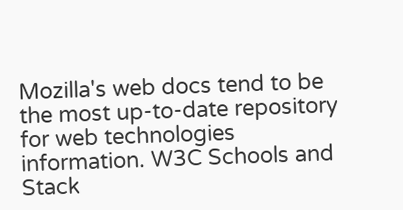Mozilla's web docs tend to be the most up-to-date repository for web technologies information. W3C Schools and Stack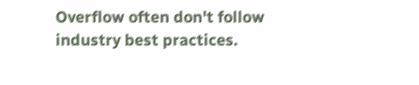Overflow often don't follow industry best practices.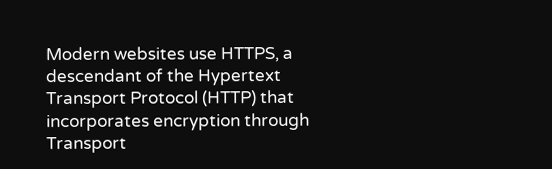Modern websites use HTTPS, a descendant of the Hypertext Transport Protocol (HTTP) that incorporates encryption through Transport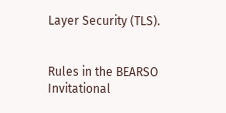Layer Security (TLS).


Rules in the BEARSO Invitational